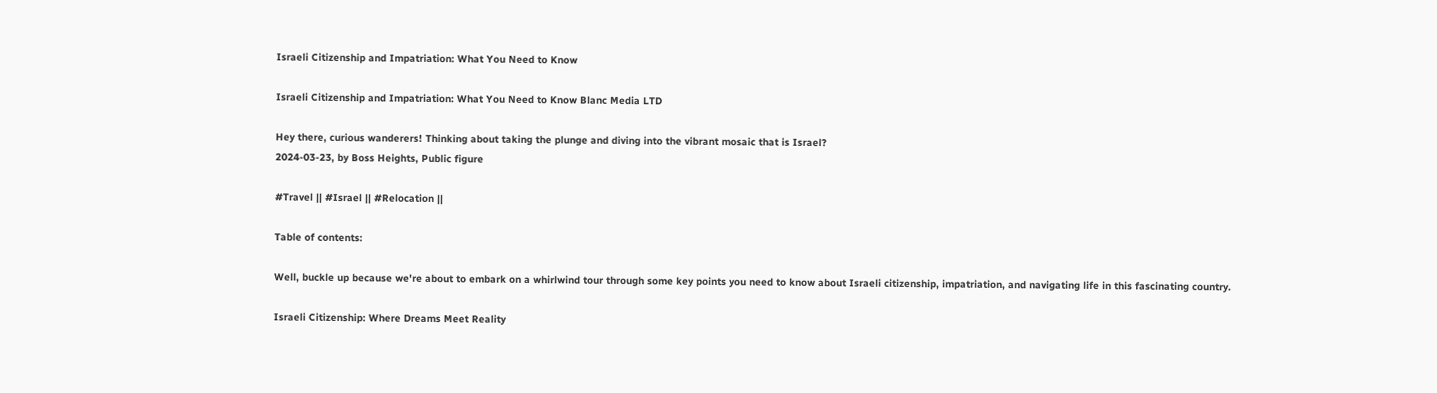Israeli Citizenship and Impatriation: What You Need to Know

Israeli Citizenship and Impatriation: What You Need to Know Blanc Media LTD

Hey there, curious wanderers! Thinking about taking the plunge and diving into the vibrant mosaic that is Israel?
2024-03-23, by Boss Heights, Public figure

#Travel || #Israel || #Relocation ||

Table of contents:

Well, buckle up because we're about to embark on a whirlwind tour through some key points you need to know about Israeli citizenship, impatriation, and navigating life in this fascinating country.

Israeli Citizenship: Where Dreams Meet Reality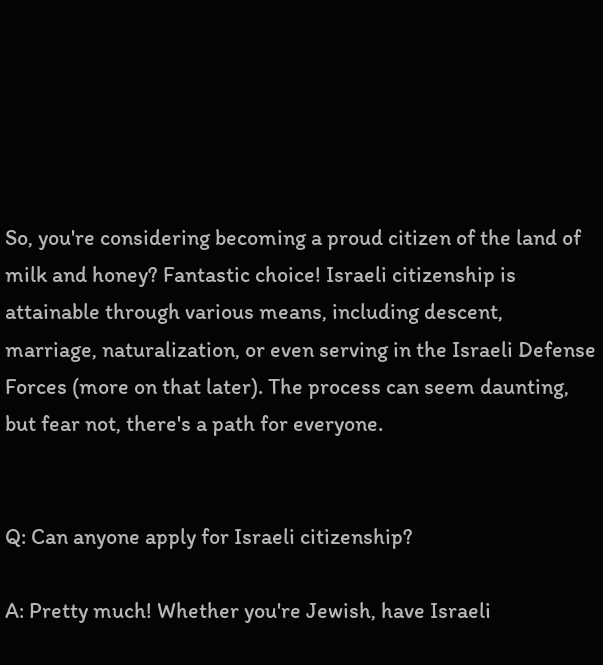So, you're considering becoming a proud citizen of the land of milk and honey? Fantastic choice! Israeli citizenship is attainable through various means, including descent, marriage, naturalization, or even serving in the Israeli Defense Forces (more on that later). The process can seem daunting, but fear not, there's a path for everyone.


Q: Can anyone apply for Israeli citizenship?

A: Pretty much! Whether you're Jewish, have Israeli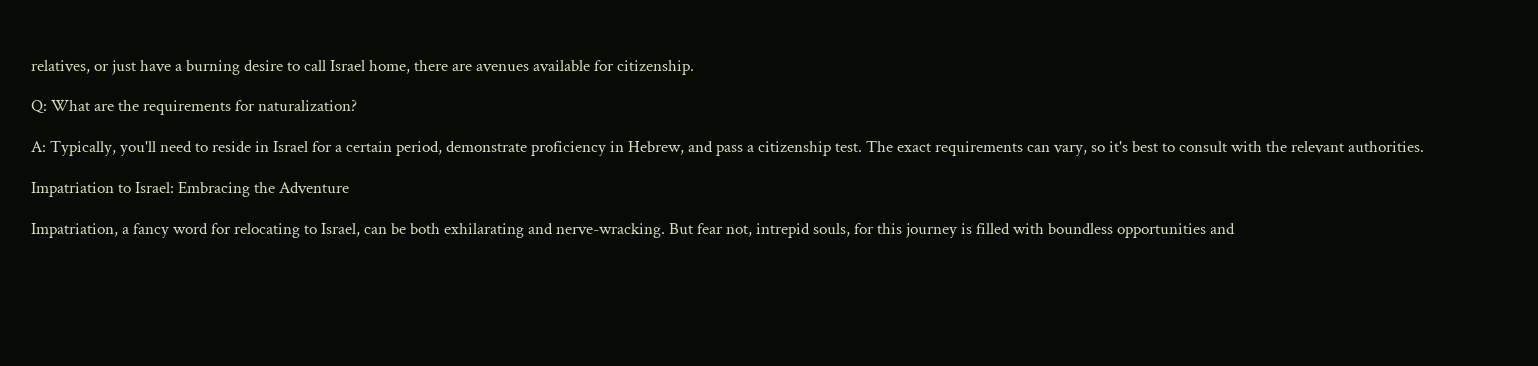relatives, or just have a burning desire to call Israel home, there are avenues available for citizenship.

Q: What are the requirements for naturalization?

A: Typically, you'll need to reside in Israel for a certain period, demonstrate proficiency in Hebrew, and pass a citizenship test. The exact requirements can vary, so it's best to consult with the relevant authorities.

Impatriation to Israel: Embracing the Adventure

Impatriation, a fancy word for relocating to Israel, can be both exhilarating and nerve-wracking. But fear not, intrepid souls, for this journey is filled with boundless opportunities and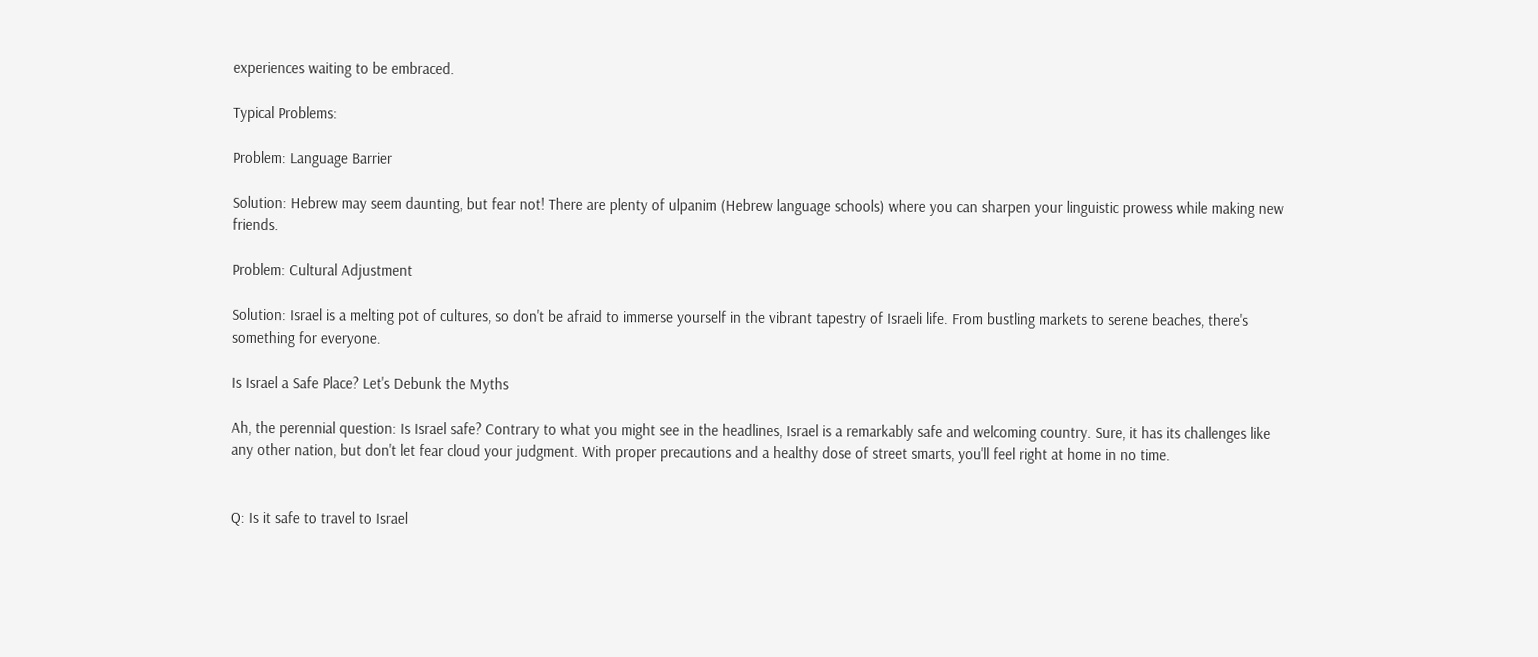experiences waiting to be embraced.

Typical Problems:

Problem: Language Barrier

Solution: Hebrew may seem daunting, but fear not! There are plenty of ulpanim (Hebrew language schools) where you can sharpen your linguistic prowess while making new friends.

Problem: Cultural Adjustment

Solution: Israel is a melting pot of cultures, so don't be afraid to immerse yourself in the vibrant tapestry of Israeli life. From bustling markets to serene beaches, there's something for everyone.

Is Israel a Safe Place? Let's Debunk the Myths

Ah, the perennial question: Is Israel safe? Contrary to what you might see in the headlines, Israel is a remarkably safe and welcoming country. Sure, it has its challenges like any other nation, but don't let fear cloud your judgment. With proper precautions and a healthy dose of street smarts, you'll feel right at home in no time.


Q: Is it safe to travel to Israel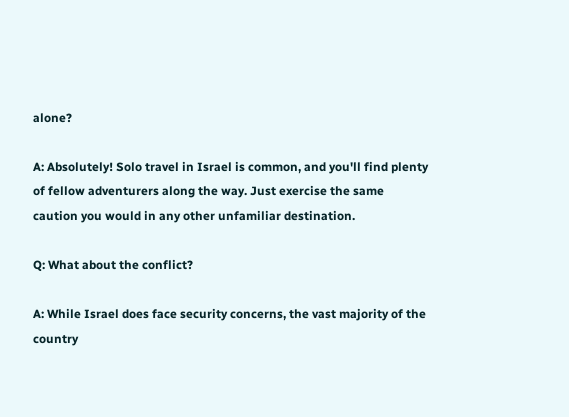alone?

A: Absolutely! Solo travel in Israel is common, and you'll find plenty of fellow adventurers along the way. Just exercise the same caution you would in any other unfamiliar destination.

Q: What about the conflict?

A: While Israel does face security concerns, the vast majority of the country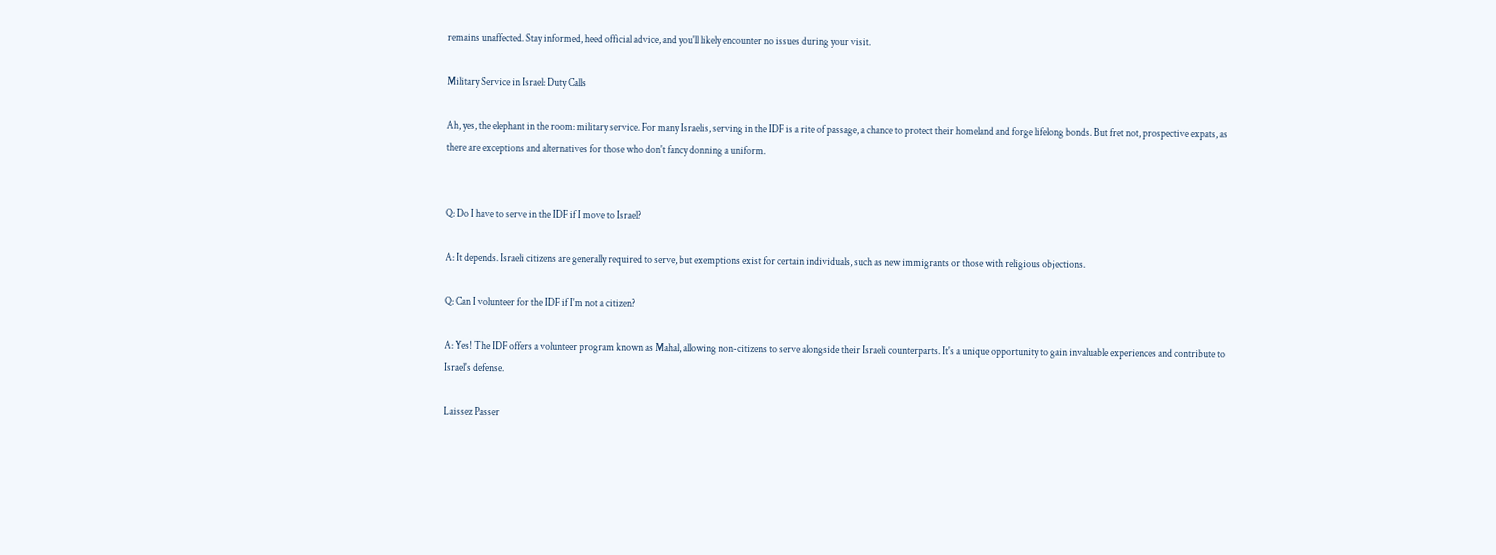remains unaffected. Stay informed, heed official advice, and you'll likely encounter no issues during your visit.

Military Service in Israel: Duty Calls

Ah, yes, the elephant in the room: military service. For many Israelis, serving in the IDF is a rite of passage, a chance to protect their homeland and forge lifelong bonds. But fret not, prospective expats, as there are exceptions and alternatives for those who don't fancy donning a uniform.


Q: Do I have to serve in the IDF if I move to Israel?

A: It depends. Israeli citizens are generally required to serve, but exemptions exist for certain individuals, such as new immigrants or those with religious objections.

Q: Can I volunteer for the IDF if I'm not a citizen?

A: Yes! The IDF offers a volunteer program known as Mahal, allowing non-citizens to serve alongside their Israeli counterparts. It's a unique opportunity to gain invaluable experiences and contribute to Israel's defense.

Laissez Passer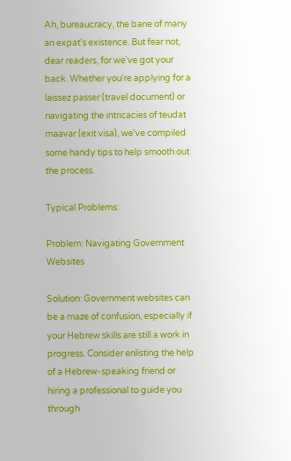Ah, bureaucracy, the bane of many an expat's existence. But fear not, dear readers, for we've got your back. Whether you're applying for a laissez passer (travel document) or navigating the intricacies of teudat maavar (exit visa), we've compiled some handy tips to help smooth out the process.

Typical Problems:

Problem: Navigating Government Websites

Solution: Government websites can be a maze of confusion, especially if your Hebrew skills are still a work in progress. Consider enlisting the help of a Hebrew-speaking friend or hiring a professional to guide you through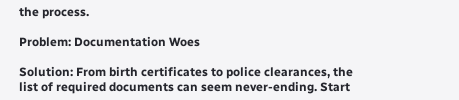the process.

Problem: Documentation Woes

Solution: From birth certificates to police clearances, the list of required documents can seem never-ending. Start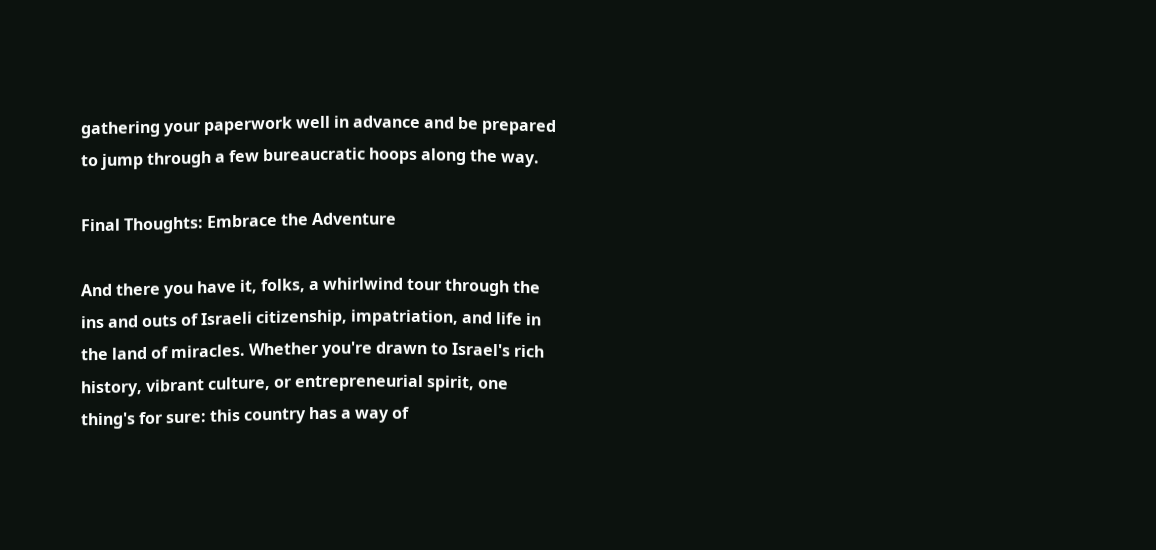gathering your paperwork well in advance and be prepared to jump through a few bureaucratic hoops along the way.

Final Thoughts: Embrace the Adventure

And there you have it, folks, a whirlwind tour through the ins and outs of Israeli citizenship, impatriation, and life in the land of miracles. Whether you're drawn to Israel's rich history, vibrant culture, or entrepreneurial spirit, one thing's for sure: this country has a way of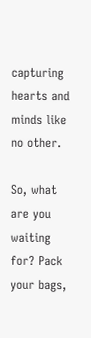capturing hearts and minds like no other.

So, what are you waiting for? Pack your bags,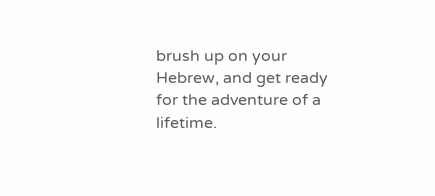brush up on your Hebrew, and get ready for the adventure of a lifetime.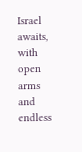Israel awaits, with open arms and endless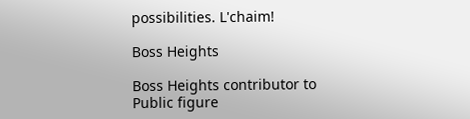possibilities. L'chaim!

Boss Heights

Boss Heights contributor to
Public figure